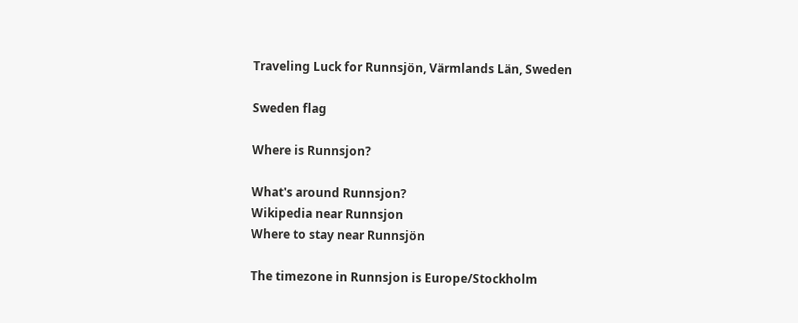Traveling Luck for Runnsjön, Värmlands Län, Sweden

Sweden flag

Where is Runnsjon?

What's around Runnsjon?
Wikipedia near Runnsjon
Where to stay near Runnsjön

The timezone in Runnsjon is Europe/Stockholm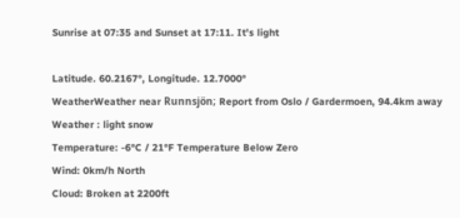Sunrise at 07:35 and Sunset at 17:11. It's light

Latitude. 60.2167°, Longitude. 12.7000°
WeatherWeather near Runnsjön; Report from Oslo / Gardermoen, 94.4km away
Weather : light snow
Temperature: -6°C / 21°F Temperature Below Zero
Wind: 0km/h North
Cloud: Broken at 2200ft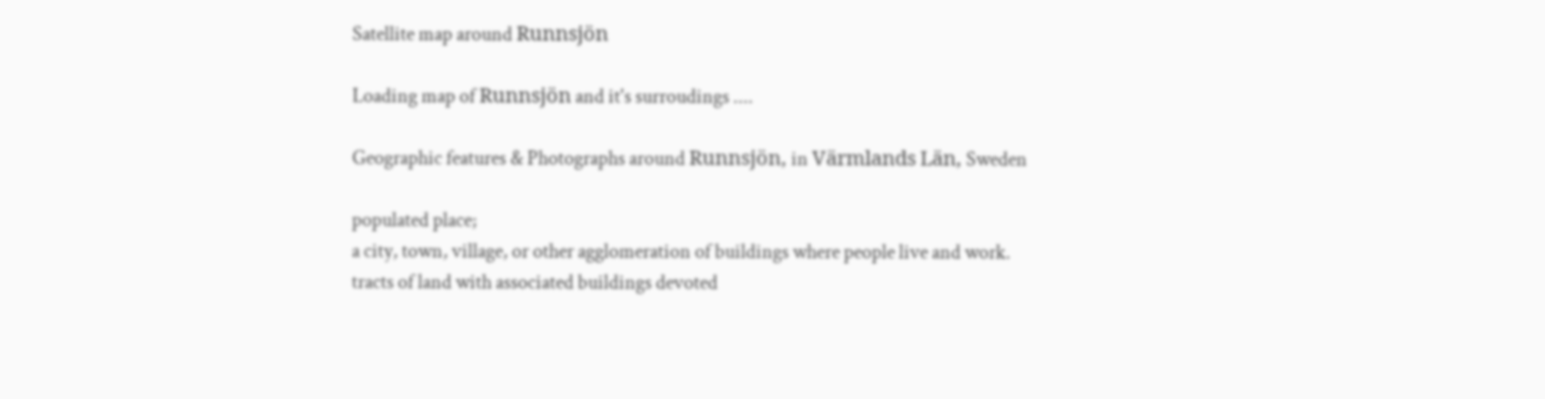Satellite map around Runnsjön

Loading map of Runnsjön and it's surroudings ....

Geographic features & Photographs around Runnsjön, in Värmlands Län, Sweden

populated place;
a city, town, village, or other agglomeration of buildings where people live and work.
tracts of land with associated buildings devoted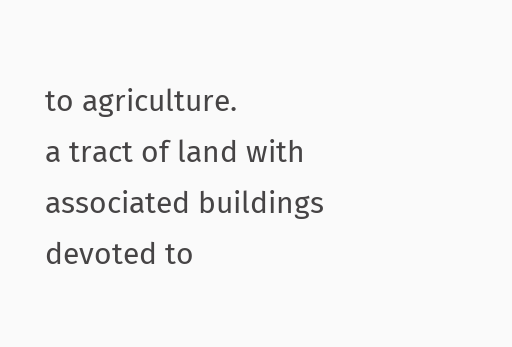to agriculture.
a tract of land with associated buildings devoted to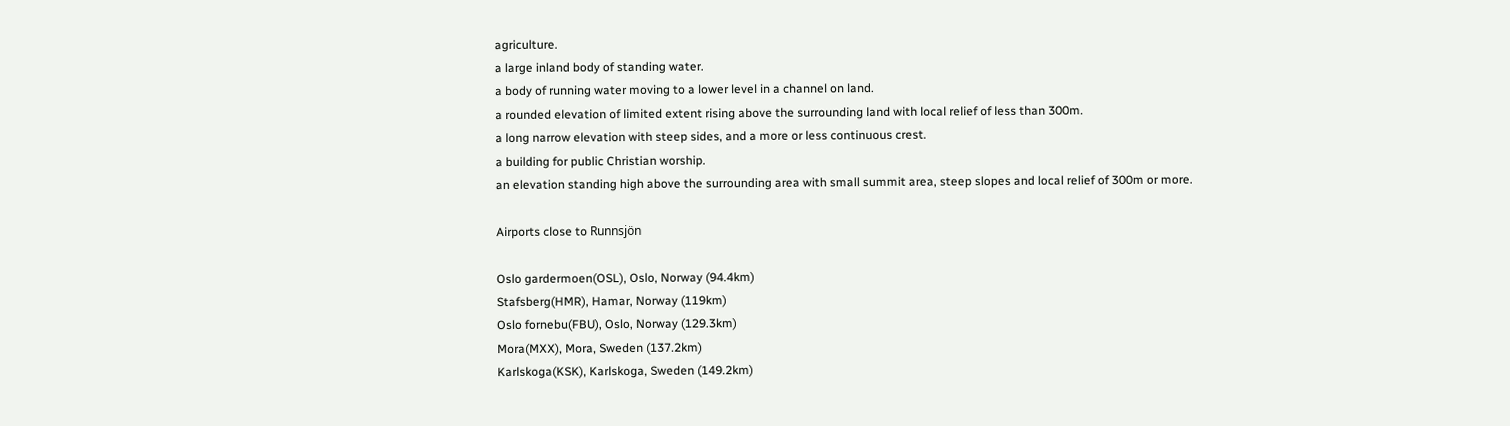agriculture.
a large inland body of standing water.
a body of running water moving to a lower level in a channel on land.
a rounded elevation of limited extent rising above the surrounding land with local relief of less than 300m.
a long narrow elevation with steep sides, and a more or less continuous crest.
a building for public Christian worship.
an elevation standing high above the surrounding area with small summit area, steep slopes and local relief of 300m or more.

Airports close to Runnsjön

Oslo gardermoen(OSL), Oslo, Norway (94.4km)
Stafsberg(HMR), Hamar, Norway (119km)
Oslo fornebu(FBU), Oslo, Norway (129.3km)
Mora(MXX), Mora, Sweden (137.2km)
Karlskoga(KSK), Karlskoga, Sweden (149.2km)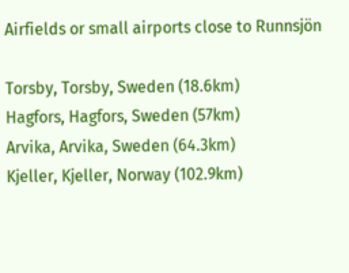Airfields or small airports close to Runnsjön

Torsby, Torsby, Sweden (18.6km)
Hagfors, Hagfors, Sweden (57km)
Arvika, Arvika, Sweden (64.3km)
Kjeller, Kjeller, Norway (102.9km)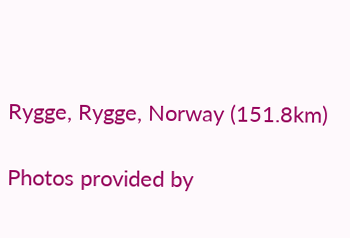Rygge, Rygge, Norway (151.8km)

Photos provided by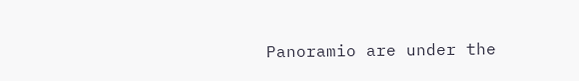Panoramio are under the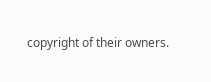copyright of their owners.